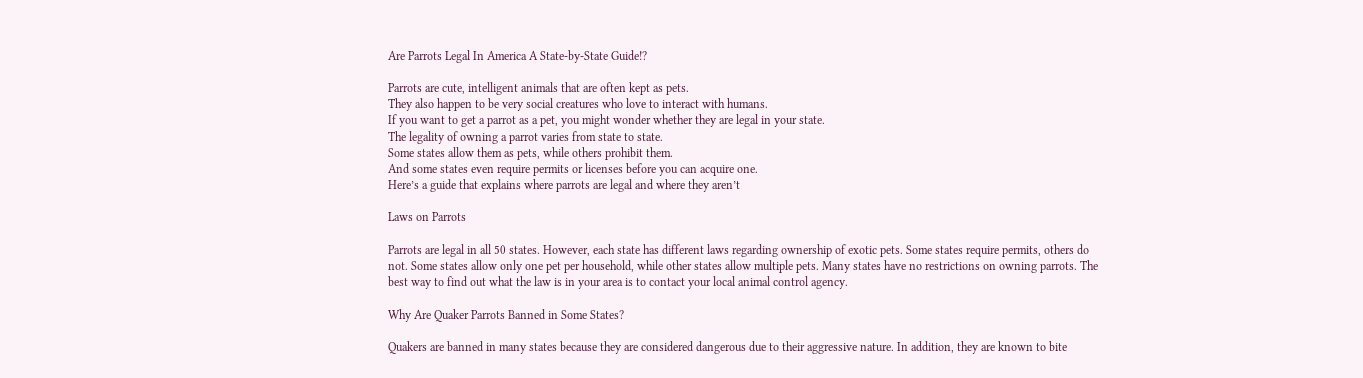Are Parrots Legal In America A State-by-State Guide!?

Parrots are cute, intelligent animals that are often kept as pets.
They also happen to be very social creatures who love to interact with humans.
If you want to get a parrot as a pet, you might wonder whether they are legal in your state.
The legality of owning a parrot varies from state to state.
Some states allow them as pets, while others prohibit them.
And some states even require permits or licenses before you can acquire one.
Here’s a guide that explains where parrots are legal and where they aren’t

Laws on Parrots

Parrots are legal in all 50 states. However, each state has different laws regarding ownership of exotic pets. Some states require permits, others do not. Some states allow only one pet per household, while other states allow multiple pets. Many states have no restrictions on owning parrots. The best way to find out what the law is in your area is to contact your local animal control agency.

Why Are Quaker Parrots Banned in Some States?

Quakers are banned in many states because they are considered dangerous due to their aggressive nature. In addition, they are known to bite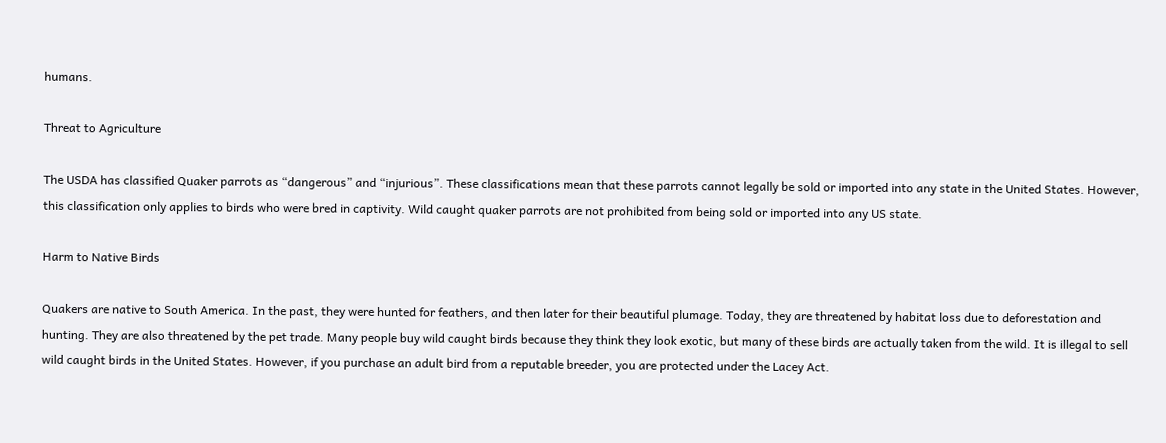humans.

Threat to Agriculture

The USDA has classified Quaker parrots as “dangerous” and “injurious”. These classifications mean that these parrots cannot legally be sold or imported into any state in the United States. However, this classification only applies to birds who were bred in captivity. Wild caught quaker parrots are not prohibited from being sold or imported into any US state.

Harm to Native Birds

Quakers are native to South America. In the past, they were hunted for feathers, and then later for their beautiful plumage. Today, they are threatened by habitat loss due to deforestation and hunting. They are also threatened by the pet trade. Many people buy wild caught birds because they think they look exotic, but many of these birds are actually taken from the wild. It is illegal to sell wild caught birds in the United States. However, if you purchase an adult bird from a reputable breeder, you are protected under the Lacey Act.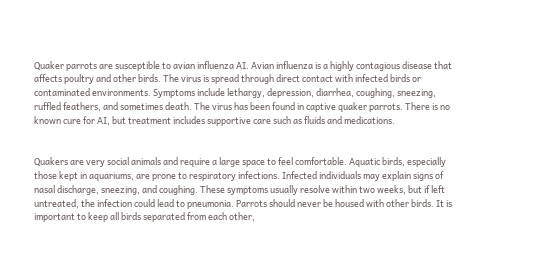Quaker parrots are susceptible to avian influenza AI. Avian influenza is a highly contagious disease that affects poultry and other birds. The virus is spread through direct contact with infected birds or contaminated environments. Symptoms include lethargy, depression, diarrhea, coughing, sneezing, ruffled feathers, and sometimes death. The virus has been found in captive quaker parrots. There is no known cure for AI, but treatment includes supportive care such as fluids and medications.


Quakers are very social animals and require a large space to feel comfortable. Aquatic birds, especially those kept in aquariums, are prone to respiratory infections. Infected individuals may explain signs of nasal discharge, sneezing, and coughing. These symptoms usually resolve within two weeks, but if left untreated, the infection could lead to pneumonia. Parrots should never be housed with other birds. It is important to keep all birds separated from each other,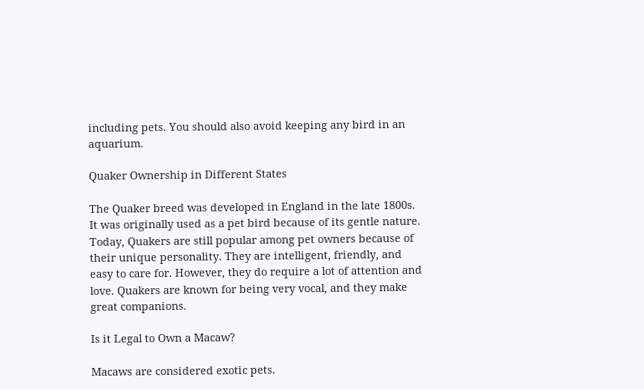including pets. You should also avoid keeping any bird in an aquarium.

Quaker Ownership in Different States

The Quaker breed was developed in England in the late 1800s. It was originally used as a pet bird because of its gentle nature. Today, Quakers are still popular among pet owners because of their unique personality. They are intelligent, friendly, and easy to care for. However, they do require a lot of attention and love. Quakers are known for being very vocal, and they make great companions.

Is it Legal to Own a Macaw?

Macaws are considered exotic pets.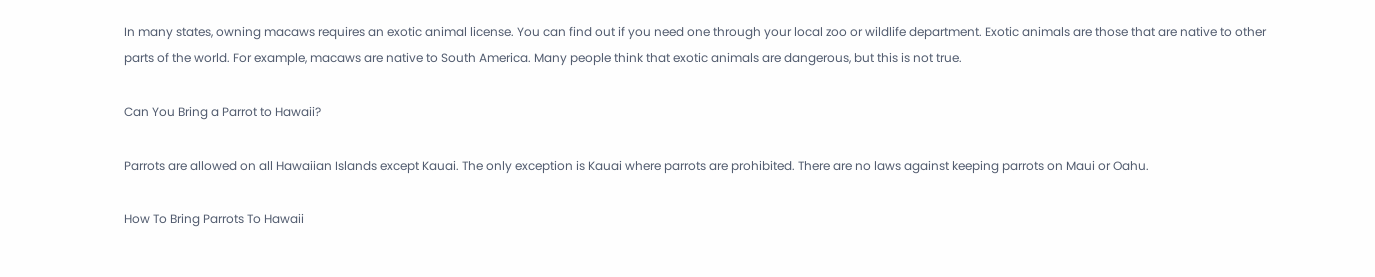In many states, owning macaws requires an exotic animal license. You can find out if you need one through your local zoo or wildlife department. Exotic animals are those that are native to other parts of the world. For example, macaws are native to South America. Many people think that exotic animals are dangerous, but this is not true.

Can You Bring a Parrot to Hawaii?

Parrots are allowed on all Hawaiian Islands except Kauai. The only exception is Kauai where parrots are prohibited. There are no laws against keeping parrots on Maui or Oahu.

How To Bring Parrots To Hawaii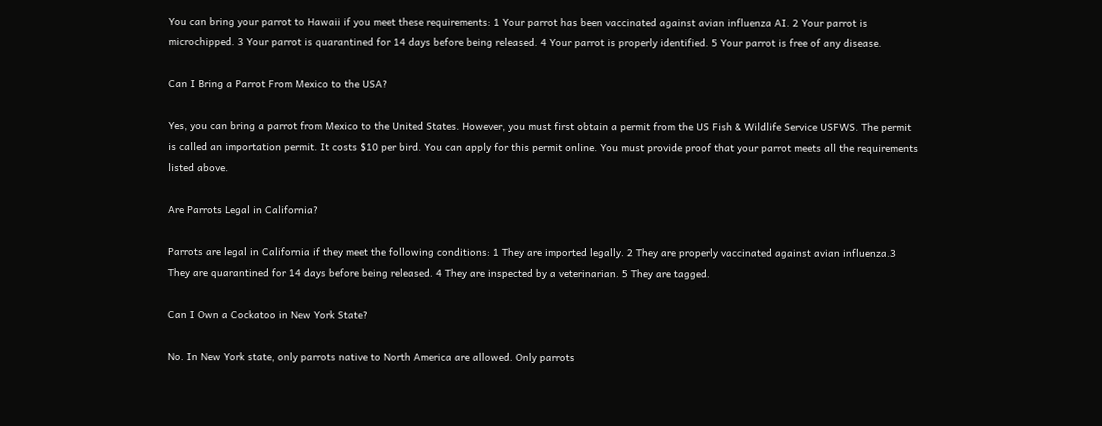You can bring your parrot to Hawaii if you meet these requirements: 1 Your parrot has been vaccinated against avian influenza AI. 2 Your parrot is microchipped. 3 Your parrot is quarantined for 14 days before being released. 4 Your parrot is properly identified. 5 Your parrot is free of any disease.

Can I Bring a Parrot From Mexico to the USA?

Yes, you can bring a parrot from Mexico to the United States. However, you must first obtain a permit from the US Fish & Wildlife Service USFWS. The permit is called an importation permit. It costs $10 per bird. You can apply for this permit online. You must provide proof that your parrot meets all the requirements listed above.

Are Parrots Legal in California?

Parrots are legal in California if they meet the following conditions: 1 They are imported legally. 2 They are properly vaccinated against avian influenza.3 They are quarantined for 14 days before being released. 4 They are inspected by a veterinarian. 5 They are tagged.

Can I Own a Cockatoo in New York State?

No. In New York state, only parrots native to North America are allowed. Only parrots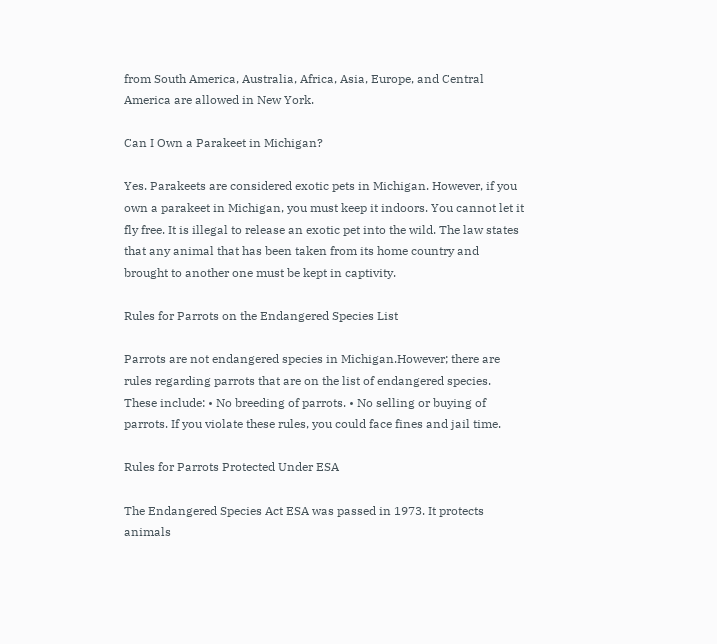from South America, Australia, Africa, Asia, Europe, and Central America are allowed in New York.

Can I Own a Parakeet in Michigan?

Yes. Parakeets are considered exotic pets in Michigan. However, if you own a parakeet in Michigan, you must keep it indoors. You cannot let it fly free. It is illegal to release an exotic pet into the wild. The law states that any animal that has been taken from its home country and brought to another one must be kept in captivity.

Rules for Parrots on the Endangered Species List

Parrots are not endangered species in Michigan.However; there are rules regarding parrots that are on the list of endangered species. These include: • No breeding of parrots. • No selling or buying of parrots. If you violate these rules, you could face fines and jail time.

Rules for Parrots Protected Under ESA

The Endangered Species Act ESA was passed in 1973. It protects animals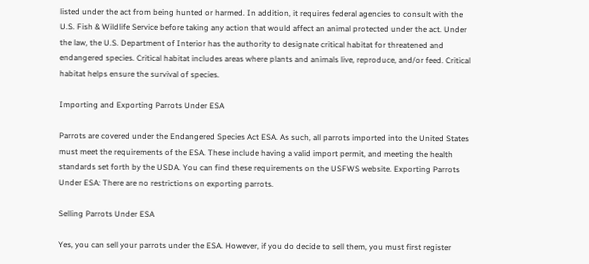listed under the act from being hunted or harmed. In addition, it requires federal agencies to consult with the U.S. Fish & Wildlife Service before taking any action that would affect an animal protected under the act. Under the law, the U.S. Department of Interior has the authority to designate critical habitat for threatened and endangered species. Critical habitat includes areas where plants and animals live, reproduce, and/or feed. Critical habitat helps ensure the survival of species.

Importing and Exporting Parrots Under ESA

Parrots are covered under the Endangered Species Act ESA. As such, all parrots imported into the United States must meet the requirements of the ESA. These include having a valid import permit, and meeting the health standards set forth by the USDA. You can find these requirements on the USFWS website. Exporting Parrots Under ESA: There are no restrictions on exporting parrots.

Selling Parrots Under ESA

Yes, you can sell your parrots under the ESA. However, if you do decide to sell them, you must first register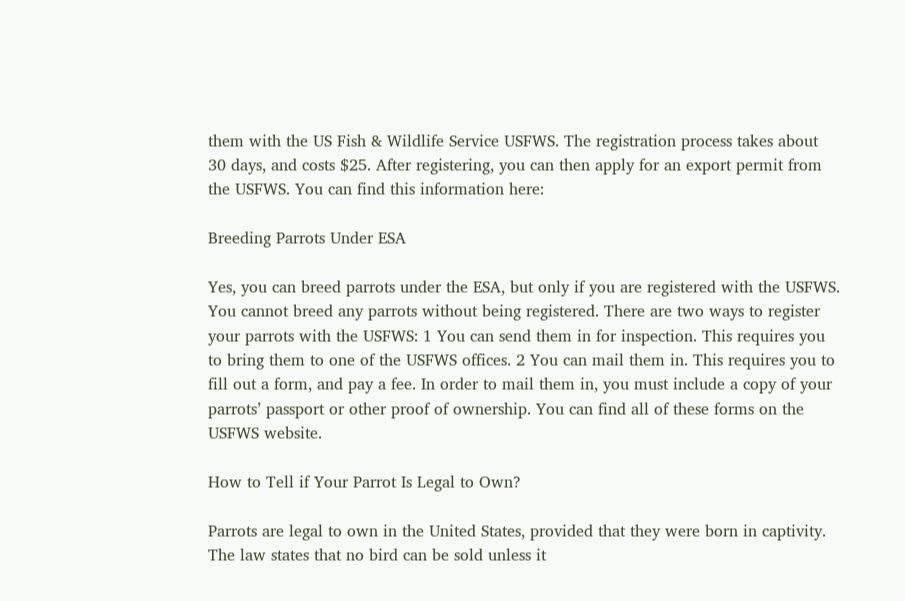them with the US Fish & Wildlife Service USFWS. The registration process takes about 30 days, and costs $25. After registering, you can then apply for an export permit from the USFWS. You can find this information here:

Breeding Parrots Under ESA

Yes, you can breed parrots under the ESA, but only if you are registered with the USFWS. You cannot breed any parrots without being registered. There are two ways to register your parrots with the USFWS: 1 You can send them in for inspection. This requires you to bring them to one of the USFWS offices. 2 You can mail them in. This requires you to fill out a form, and pay a fee. In order to mail them in, you must include a copy of your parrots’ passport or other proof of ownership. You can find all of these forms on the USFWS website.

How to Tell if Your Parrot Is Legal to Own?

Parrots are legal to own in the United States, provided that they were born in captivity. The law states that no bird can be sold unless it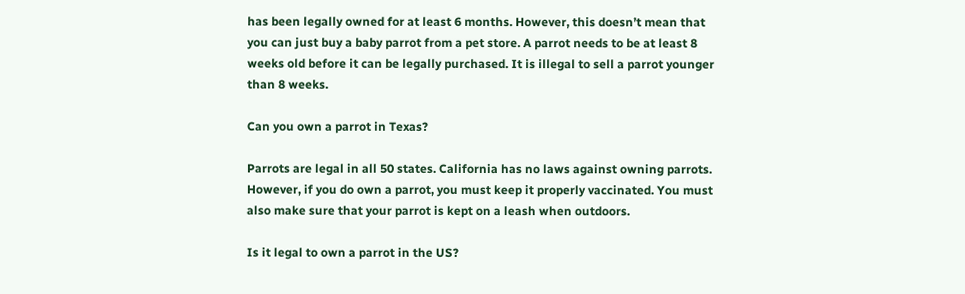has been legally owned for at least 6 months. However, this doesn’t mean that you can just buy a baby parrot from a pet store. A parrot needs to be at least 8 weeks old before it can be legally purchased. It is illegal to sell a parrot younger than 8 weeks.

Can you own a parrot in Texas?

Parrots are legal in all 50 states. California has no laws against owning parrots. However, if you do own a parrot, you must keep it properly vaccinated. You must also make sure that your parrot is kept on a leash when outdoors.

Is it legal to own a parrot in the US?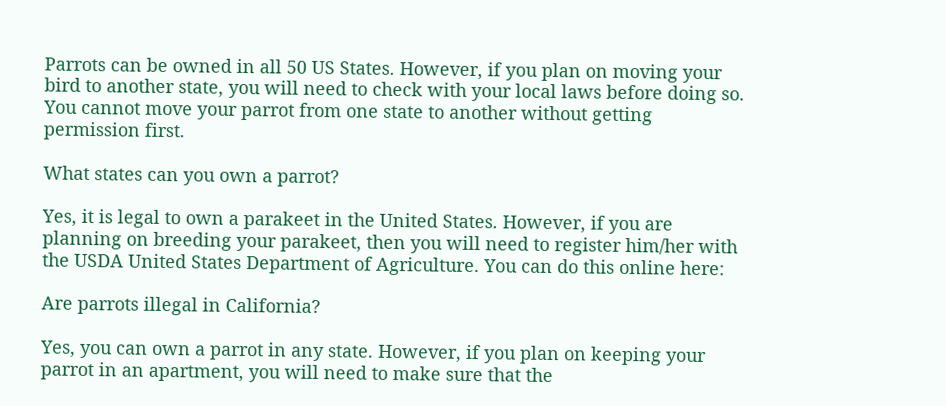Parrots can be owned in all 50 US States. However, if you plan on moving your bird to another state, you will need to check with your local laws before doing so. You cannot move your parrot from one state to another without getting permission first.

What states can you own a parrot?

Yes, it is legal to own a parakeet in the United States. However, if you are planning on breeding your parakeet, then you will need to register him/her with the USDA United States Department of Agriculture. You can do this online here:

Are parrots illegal in California?

Yes, you can own a parrot in any state. However, if you plan on keeping your parrot in an apartment, you will need to make sure that the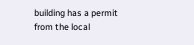building has a permit from the local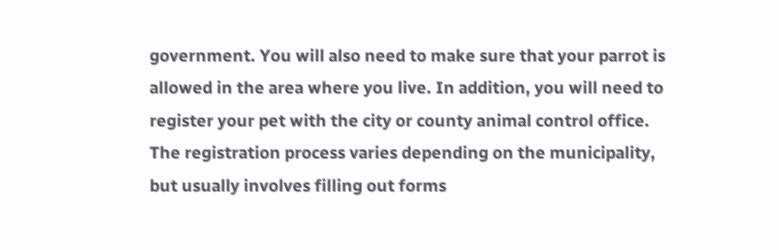government. You will also need to make sure that your parrot is allowed in the area where you live. In addition, you will need to register your pet with the city or county animal control office. The registration process varies depending on the municipality, but usually involves filling out forms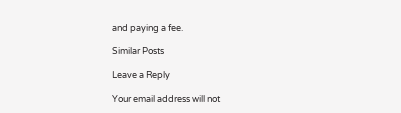and paying a fee.

Similar Posts

Leave a Reply

Your email address will not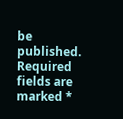be published. Required fields are marked *